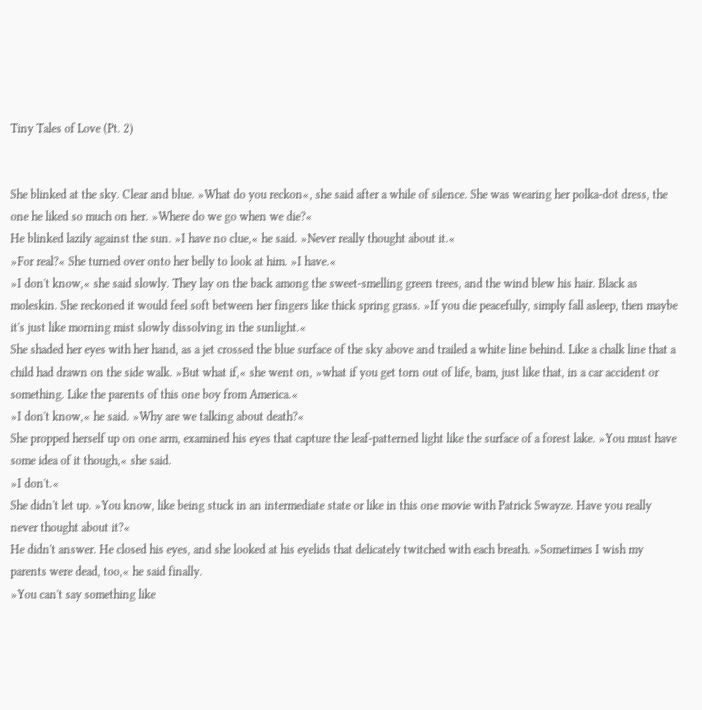Tiny Tales of Love (Pt. 2)


She blinked at the sky. Clear and blue. »What do you reckon«, she said after a while of silence. She was wearing her polka-dot dress, the one he liked so much on her. »Where do we go when we die?«
He blinked lazily against the sun. »I have no clue,« he said. »Never really thought about it.«
»For real?« She turned over onto her belly to look at him. »I have.«
»I don't know,« she said slowly. They lay on the back among the sweet-smelling green trees, and the wind blew his hair. Black as moleskin. She reckoned it would feel soft between her fingers like thick spring grass. »If you die peacefully, simply fall asleep, then maybe it's just like morning mist slowly dissolving in the sunlight.«
She shaded her eyes with her hand, as a jet crossed the blue surface of the sky above and trailed a white line behind. Like a chalk line that a child had drawn on the side walk. »But what if,« she went on, »what if you get torn out of life, bam, just like that, in a car accident or something. Like the parents of this one boy from America.«
»I don't know,« he said. »Why are we talking about death?«
She propped herself up on one arm, examined his eyes that capture the leaf-patterned light like the surface of a forest lake. »You must have some idea of it though,« she said.
»I don't.«
She didn't let up. »You know, like being stuck in an intermediate state or like in this one movie with Patrick Swayze. Have you really never thought about it?«
He didn't answer. He closed his eyes, and she looked at his eyelids that delicately twitched with each breath. »Sometimes I wish my parents were dead, too,« he said finally.
»You can't say something like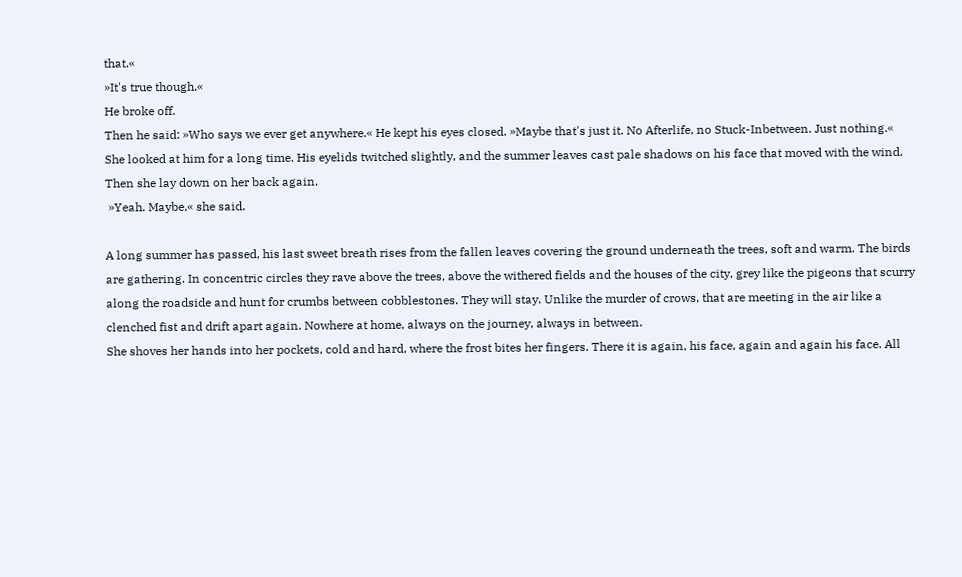that.«
»It's true though.«
He broke off.
Then he said: »Who says we ever get anywhere.« He kept his eyes closed. »Maybe that's just it. No Afterlife, no Stuck-Inbetween. Just nothing.«
She looked at him for a long time. His eyelids twitched slightly, and the summer leaves cast pale shadows on his face that moved with the wind. Then she lay down on her back again.
 »Yeah. Maybe,« she said.

A long summer has passed, his last sweet breath rises from the fallen leaves covering the ground underneath the trees, soft and warm. The birds are gathering. In concentric circles they rave above the trees, above the withered fields and the houses of the city, grey like the pigeons that scurry along the roadside and hunt for crumbs between cobblestones. They will stay. Unlike the murder of crows, that are meeting in the air like a clenched fist and drift apart again. Nowhere at home, always on the journey, always in between.
She shoves her hands into her pockets, cold and hard, where the frost bites her fingers. There it is again, his face, again and again his face. All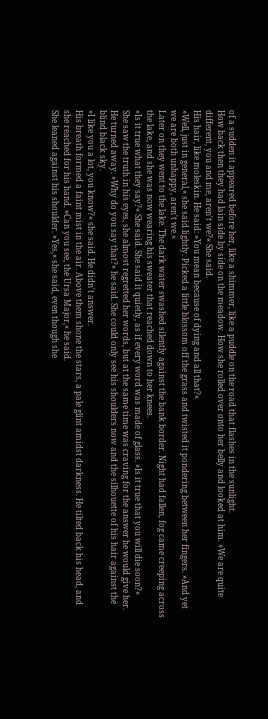of a sudden it appeared before her, like a shimmer, like a puddle on the road that flashes in the sunlight.
How back then they had lain side by side on the meadow. How she rolled over onto her belly and looked at him. »We are quite different, you and me, aren't we?« She said.
His hair, like moleskin. He said: »You mean because of dying and all that?«
»Well, just in general,« she said lightly. Picked a little blossom off the grass and twisted it pondering between her fingers. »And yet we are both unhappy, aren't we.«
Later on they went to the lake. The dark water swashed silently against the bank border. Night had fallen, fog came creeping across the lake, and she was now wearing his sweater that reached down to her knees.
»Is it true what they say?« She said. She said it quietly, as if every word was made of glass. »Is it true that you will die soon?«
She saw the truth in his eyes, she almost regretted her words, but at the same time was craving for the answer he would give her.
He turned away. »Why do you say that?« he said. She could only see his shoulders now and the silhouette of his hair against the blind black sky.
»I like you a lot, you know?« she said. He didn't answer.
His breath formed a faint mist in the air. Above them shone the stars, a pale glint amidst darkness. He tilted back his head, and she reached for his hand. »Can you see, the Ursa Major,« he said.
She leaned against his shoulder. »Yes,« she said, even though she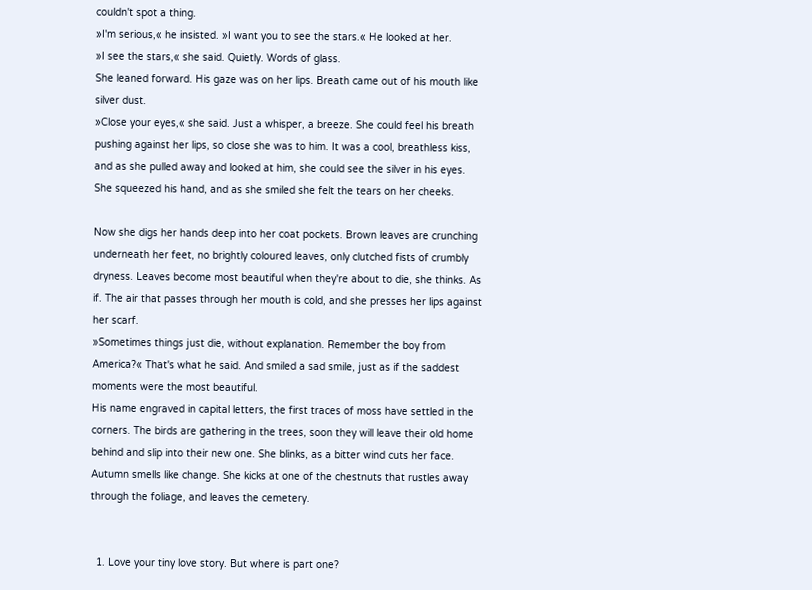couldn't spot a thing.
»I'm serious,« he insisted. »I want you to see the stars.« He looked at her.
»I see the stars,« she said. Quietly. Words of glass.
She leaned forward. His gaze was on her lips. Breath came out of his mouth like silver dust.
»Close your eyes,« she said. Just a whisper, a breeze. She could feel his breath pushing against her lips, so close she was to him. It was a cool, breathless kiss, and as she pulled away and looked at him, she could see the silver in his eyes. She squeezed his hand, and as she smiled she felt the tears on her cheeks.

Now she digs her hands deep into her coat pockets. Brown leaves are crunching underneath her feet, no brightly coloured leaves, only clutched fists of crumbly dryness. Leaves become most beautiful when they're about to die, she thinks. As if. The air that passes through her mouth is cold, and she presses her lips against her scarf.
»Sometimes things just die, without explanation. Remember the boy from America?« That's what he said. And smiled a sad smile, just as if the saddest moments were the most beautiful.
His name engraved in capital letters, the first traces of moss have settled in the corners. The birds are gathering in the trees, soon they will leave their old home behind and slip into their new one. She blinks, as a bitter wind cuts her face. Autumn smells like change. She kicks at one of the chestnuts that rustles away through the foliage, and leaves the cemetery.


  1. Love your tiny love story. But where is part one?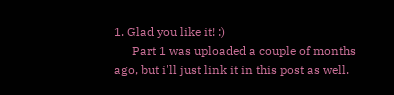1. Glad you like it! :)
      Part 1 was uploaded a couple of months ago, but i'll just link it in this post as well.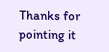Thanks for pointing it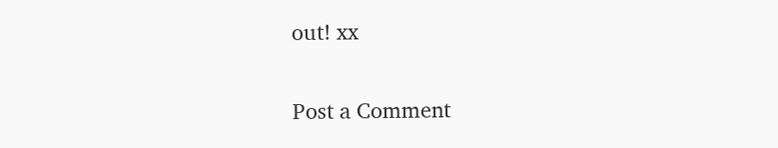out! xx


Post a Comment